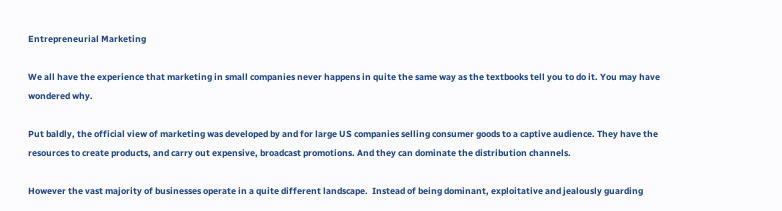Entrepreneurial Marketing

We all have the experience that marketing in small companies never happens in quite the same way as the textbooks tell you to do it. You may have wondered why.

Put baldly, the official view of marketing was developed by and for large US companies selling consumer goods to a captive audience. They have the resources to create products, and carry out expensive, broadcast promotions. And they can dominate the distribution channels.

However the vast majority of businesses operate in a quite different landscape.  Instead of being dominant, exploitative and jealously guarding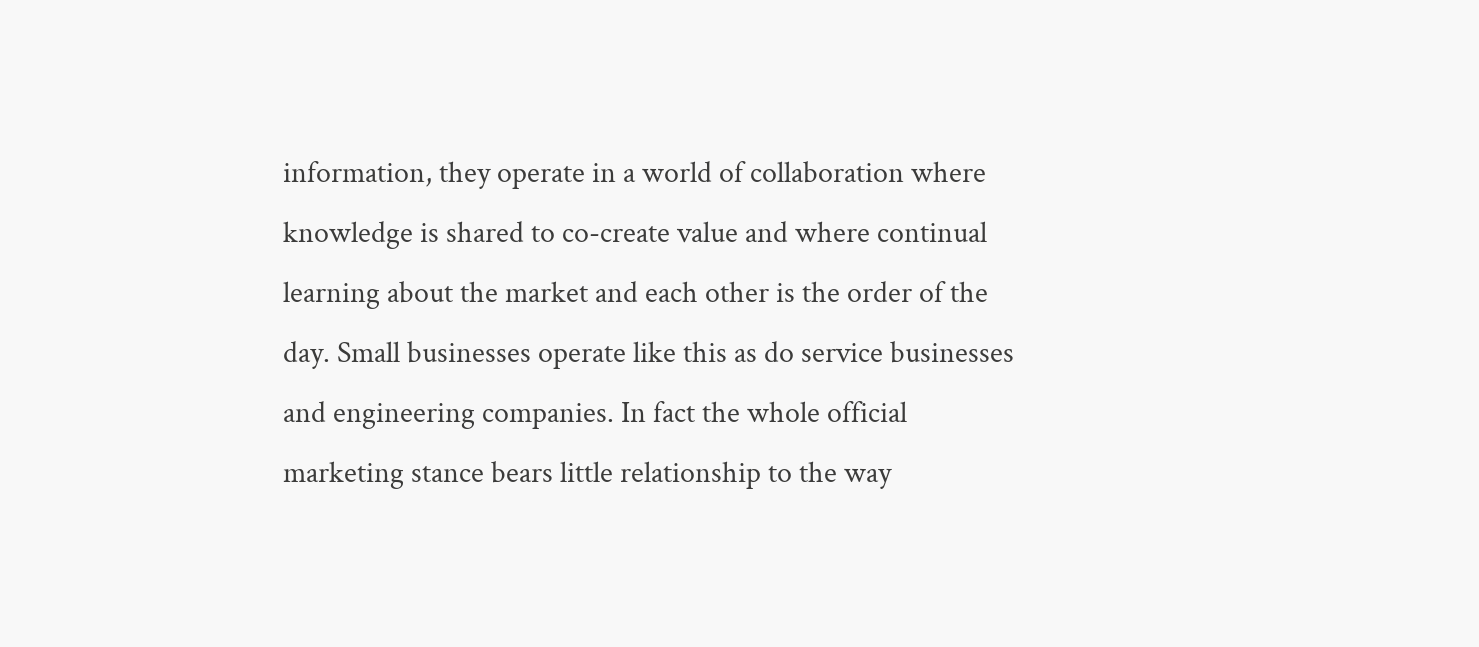information, they operate in a world of collaboration where knowledge is shared to co-create value and where continual learning about the market and each other is the order of the day. Small businesses operate like this as do service businesses and engineering companies. In fact the whole official marketing stance bears little relationship to the way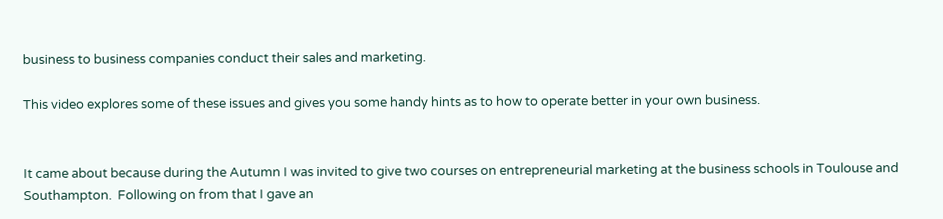business to business companies conduct their sales and marketing.

This video explores some of these issues and gives you some handy hints as to how to operate better in your own business.


It came about because during the Autumn I was invited to give two courses on entrepreneurial marketing at the business schools in Toulouse and Southampton.  Following on from that I gave an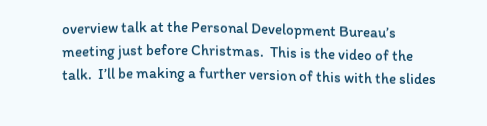overview talk at the Personal Development Bureau’s meeting just before Christmas.  This is the video of the talk.  I’ll be making a further version of this with the slides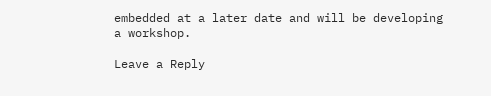embedded at a later date and will be developing a workshop.

Leave a Reply